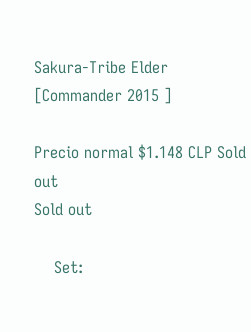Sakura-Tribe Elder
[Commander 2015 ]

Precio normal $1.148 CLP Sold out
Sold out

    Set: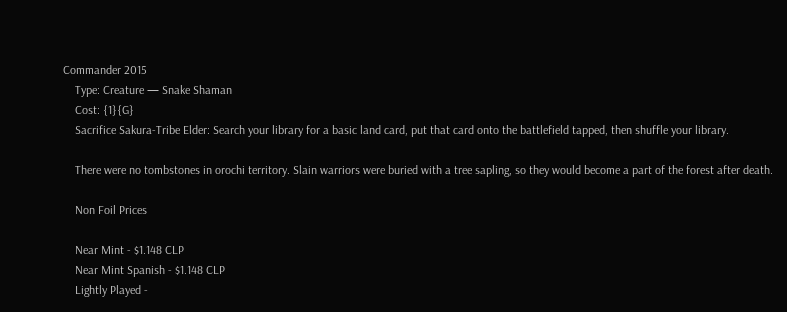Commander 2015
    Type: Creature — Snake Shaman
    Cost: {1}{G}
    Sacrifice Sakura-Tribe Elder: Search your library for a basic land card, put that card onto the battlefield tapped, then shuffle your library.

    There were no tombstones in orochi territory. Slain warriors were buried with a tree sapling, so they would become a part of the forest after death.

    Non Foil Prices

    Near Mint - $1.148 CLP
    Near Mint Spanish - $1.148 CLP
    Lightly Played -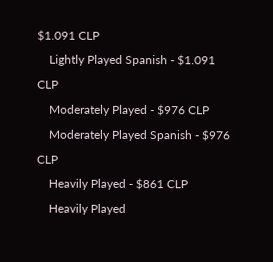$1.091 CLP
    Lightly Played Spanish - $1.091 CLP
    Moderately Played - $976 CLP
    Moderately Played Spanish - $976 CLP
    Heavily Played - $861 CLP
    Heavily Played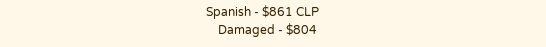Spanish - $861 CLP
    Damaged - $804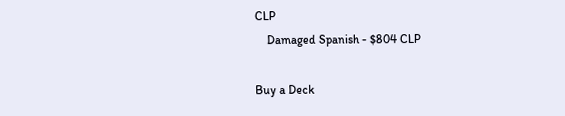CLP
    Damaged Spanish - $804 CLP

Buy a Deck